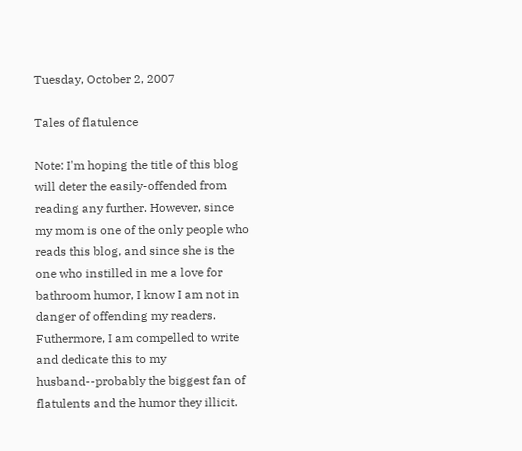Tuesday, October 2, 2007

Tales of flatulence

Note: I'm hoping the title of this blog will deter the easily-offended from reading any further. However, since my mom is one of the only people who reads this blog, and since she is the one who instilled in me a love for bathroom humor, I know I am not in danger of offending my readers. Futhermore, I am compelled to write and dedicate this to my husband--probably the biggest fan of flatulents and the humor they illicit.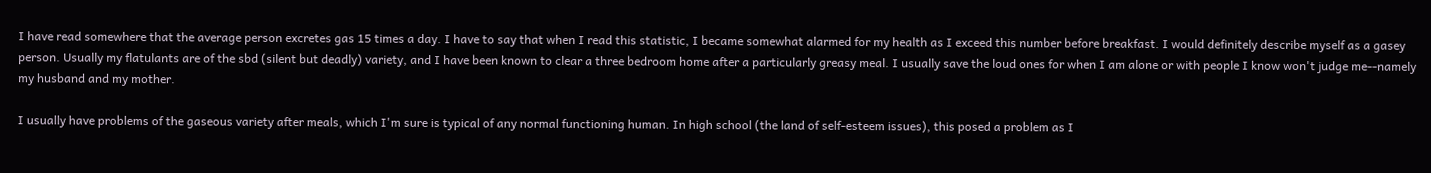I have read somewhere that the average person excretes gas 15 times a day. I have to say that when I read this statistic, I became somewhat alarmed for my health as I exceed this number before breakfast. I would definitely describe myself as a gasey person. Usually my flatulants are of the sbd (silent but deadly) variety, and I have been known to clear a three bedroom home after a particularly greasy meal. I usually save the loud ones for when I am alone or with people I know won't judge me--namely my husband and my mother.

I usually have problems of the gaseous variety after meals, which I'm sure is typical of any normal functioning human. In high school (the land of self-esteem issues), this posed a problem as I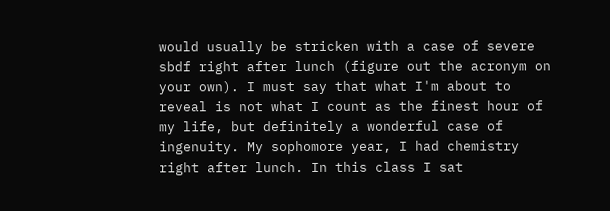would usually be stricken with a case of severe sbdf right after lunch (figure out the acronym on your own). I must say that what I'm about to reveal is not what I count as the finest hour of my life, but definitely a wonderful case of ingenuity. My sophomore year, I had chemistry right after lunch. In this class I sat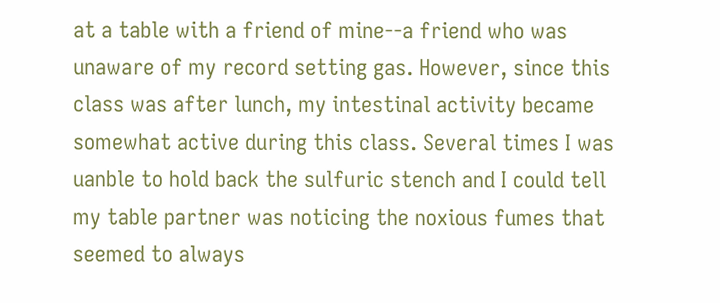at a table with a friend of mine--a friend who was unaware of my record setting gas. However, since this class was after lunch, my intestinal activity became somewhat active during this class. Several times I was uanble to hold back the sulfuric stench and I could tell my table partner was noticing the noxious fumes that seemed to always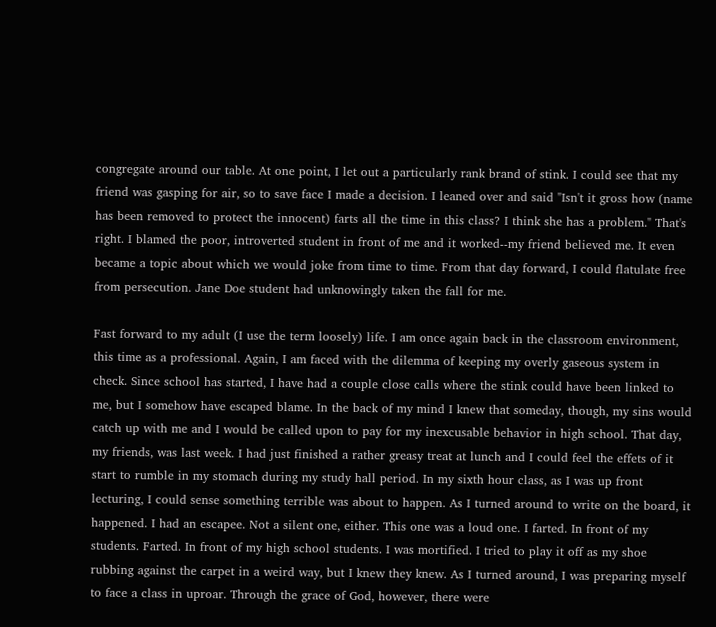congregate around our table. At one point, I let out a particularly rank brand of stink. I could see that my friend was gasping for air, so to save face I made a decision. I leaned over and said "Isn't it gross how (name has been removed to protect the innocent) farts all the time in this class? I think she has a problem." That's right. I blamed the poor, introverted student in front of me and it worked--my friend believed me. It even became a topic about which we would joke from time to time. From that day forward, I could flatulate free from persecution. Jane Doe student had unknowingly taken the fall for me.

Fast forward to my adult (I use the term loosely) life. I am once again back in the classroom environment, this time as a professional. Again, I am faced with the dilemma of keeping my overly gaseous system in check. Since school has started, I have had a couple close calls where the stink could have been linked to me, but I somehow have escaped blame. In the back of my mind I knew that someday, though, my sins would catch up with me and I would be called upon to pay for my inexcusable behavior in high school. That day, my friends, was last week. I had just finished a rather greasy treat at lunch and I could feel the effets of it start to rumble in my stomach during my study hall period. In my sixth hour class, as I was up front lecturing, I could sense something terrible was about to happen. As I turned around to write on the board, it happened. I had an escapee. Not a silent one, either. This one was a loud one. I farted. In front of my students. Farted. In front of my high school students. I was mortified. I tried to play it off as my shoe rubbing against the carpet in a weird way, but I knew they knew. As I turned around, I was preparing myself to face a class in uproar. Through the grace of God, however, there were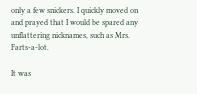only a few snickers. I quickly moved on and prayed that I would be spared any unflattering nicknames, such as Mrs. Farts-a-lot.

It was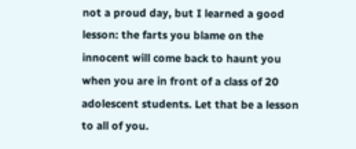not a proud day, but I learned a good lesson: the farts you blame on the innocent will come back to haunt you when you are in front of a class of 20 adolescent students. Let that be a lesson to all of you.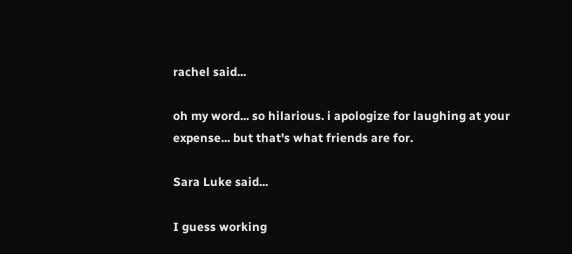rachel said...

oh my word... so hilarious. i apologize for laughing at your expense... but that's what friends are for.

Sara Luke said...

I guess working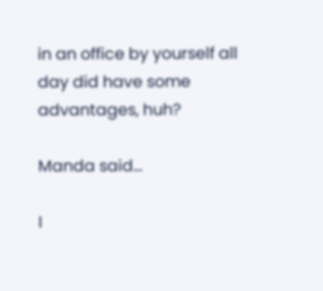in an office by yourself all day did have some advantages, huh?

Manda said...

I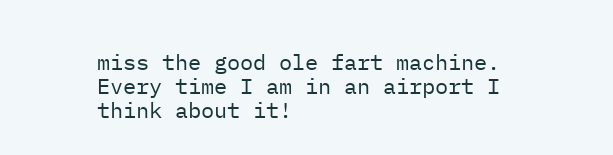miss the good ole fart machine. Every time I am in an airport I think about it!